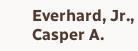Everhard, Jr., Casper A.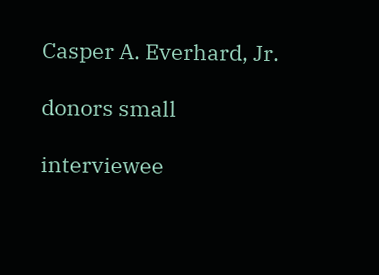Casper A. Everhard, Jr.

donors small

interviewee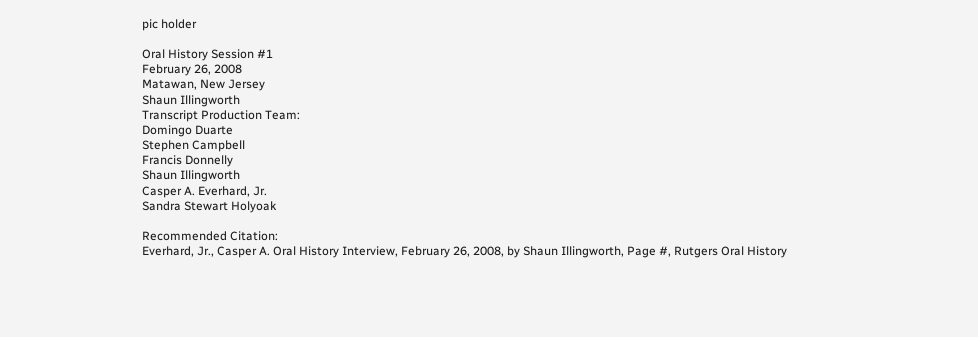pic holder

Oral History Session #1
February 26, 2008
Matawan, New Jersey
Shaun Illingworth
Transcript Production Team:
Domingo Duarte
Stephen Campbell
Francis Donnelly
Shaun Illingworth
Casper A. Everhard, Jr.
Sandra Stewart Holyoak

Recommended Citation:
Everhard, Jr., Casper A. Oral History Interview, February 26, 2008, by Shaun Illingworth, Page #, Rutgers Oral History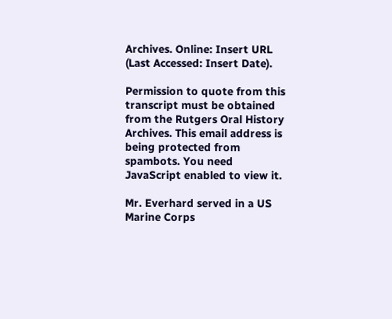Archives. Online: Insert URL (Last Accessed: Insert Date).

Permission to quote from this transcript must be obtained from the Rutgers Oral History Archives. This email address is being protected from spambots. You need JavaScript enabled to view it.

Mr. Everhard served in a US Marine Corps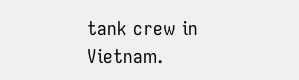tank crew in Vietnam.